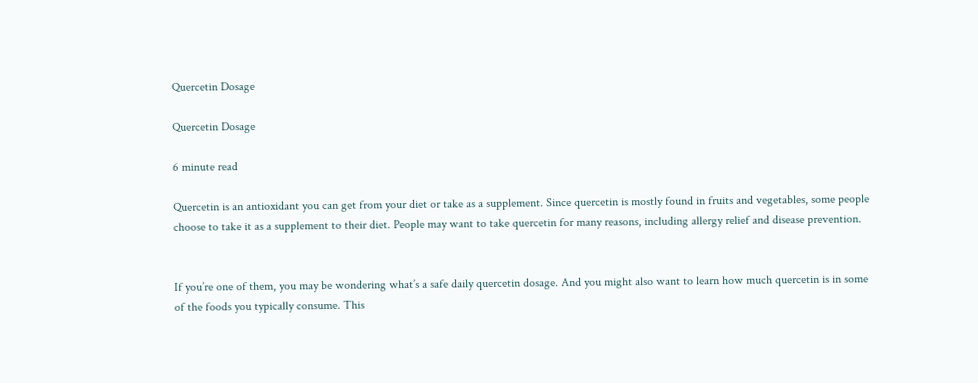Quercetin Dosage

Quercetin Dosage

6 minute read

Quercetin is an antioxidant you can get from your diet or take as a supplement. Since quercetin is mostly found in fruits and vegetables, some people choose to take it as a supplement to their diet. People may want to take quercetin for many reasons, including allergy relief and disease prevention.


If you’re one of them, you may be wondering what’s a safe daily quercetin dosage. And you might also want to learn how much quercetin is in some of the foods you typically consume. This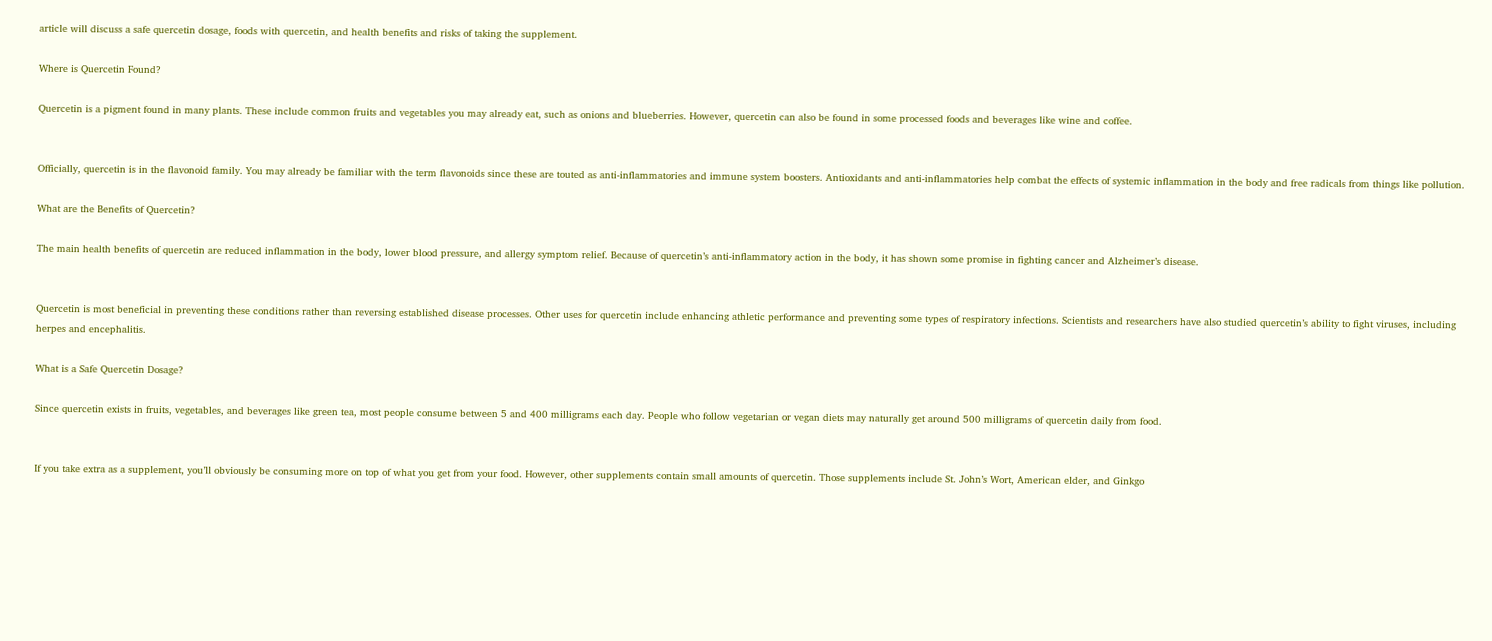article will discuss a safe quercetin dosage, foods with quercetin, and health benefits and risks of taking the supplement.

Where is Quercetin Found?

Quercetin is a pigment found in many plants. These include common fruits and vegetables you may already eat, such as onions and blueberries. However, quercetin can also be found in some processed foods and beverages like wine and coffee.


Officially, quercetin is in the flavonoid family. You may already be familiar with the term flavonoids since these are touted as anti-inflammatories and immune system boosters. Antioxidants and anti-inflammatories help combat the effects of systemic inflammation in the body and free radicals from things like pollution.

What are the Benefits of Quercetin?

The main health benefits of quercetin are reduced inflammation in the body, lower blood pressure, and allergy symptom relief. Because of quercetin’s anti-inflammatory action in the body, it has shown some promise in fighting cancer and Alzheimer’s disease.


Quercetin is most beneficial in preventing these conditions rather than reversing established disease processes. Other uses for quercetin include enhancing athletic performance and preventing some types of respiratory infections. Scientists and researchers have also studied quercetin’s ability to fight viruses, including herpes and encephalitis.

What is a Safe Quercetin Dosage?

Since quercetin exists in fruits, vegetables, and beverages like green tea, most people consume between 5 and 400 milligrams each day. People who follow vegetarian or vegan diets may naturally get around 500 milligrams of quercetin daily from food.


If you take extra as a supplement, you’ll obviously be consuming more on top of what you get from your food. However, other supplements contain small amounts of quercetin. Those supplements include St. John’s Wort, American elder, and Ginkgo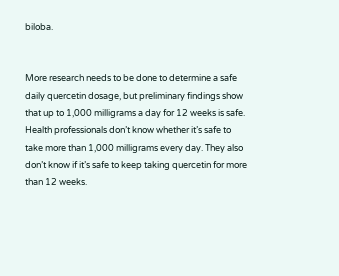biloba.


More research needs to be done to determine a safe daily quercetin dosage, but preliminary findings show that up to 1,000 milligrams a day for 12 weeks is safe. Health professionals don’t know whether it’s safe to take more than 1,000 milligrams every day. They also don’t know if it’s safe to keep taking quercetin for more than 12 weeks.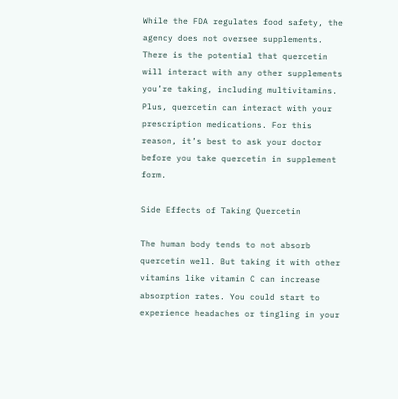While the FDA regulates food safety, the agency does not oversee supplements. There is the potential that quercetin will interact with any other supplements you’re taking, including multivitamins. Plus, quercetin can interact with your prescription medications. For this reason, it’s best to ask your doctor before you take quercetin in supplement form.

Side Effects of Taking Quercetin

The human body tends to not absorb quercetin well. But taking it with other vitamins like vitamin C can increase absorption rates. You could start to experience headaches or tingling in your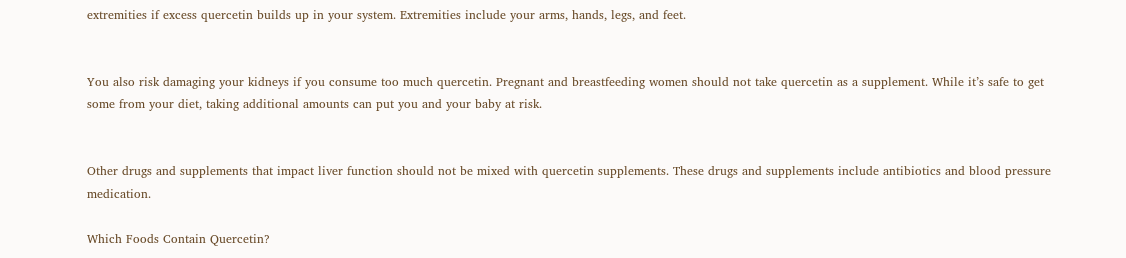extremities if excess quercetin builds up in your system. Extremities include your arms, hands, legs, and feet.


You also risk damaging your kidneys if you consume too much quercetin. Pregnant and breastfeeding women should not take quercetin as a supplement. While it’s safe to get some from your diet, taking additional amounts can put you and your baby at risk.


Other drugs and supplements that impact liver function should not be mixed with quercetin supplements. These drugs and supplements include antibiotics and blood pressure medication.

Which Foods Contain Quercetin?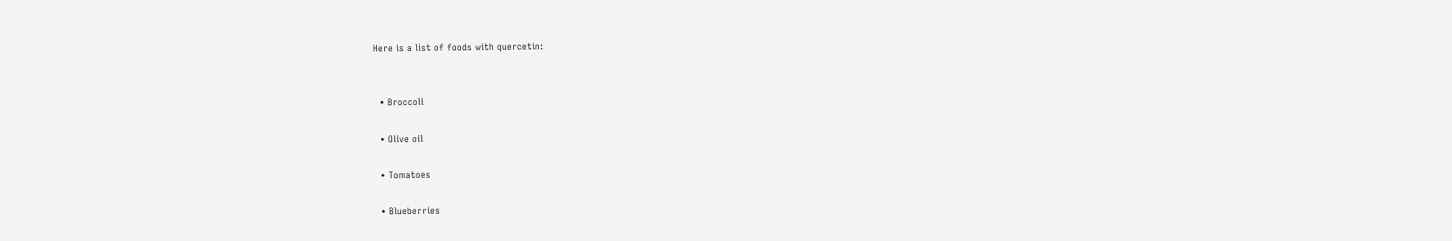Here is a list of foods with quercetin:


  • Broccoli

  • Olive oil

  • Tomatoes

  • Blueberries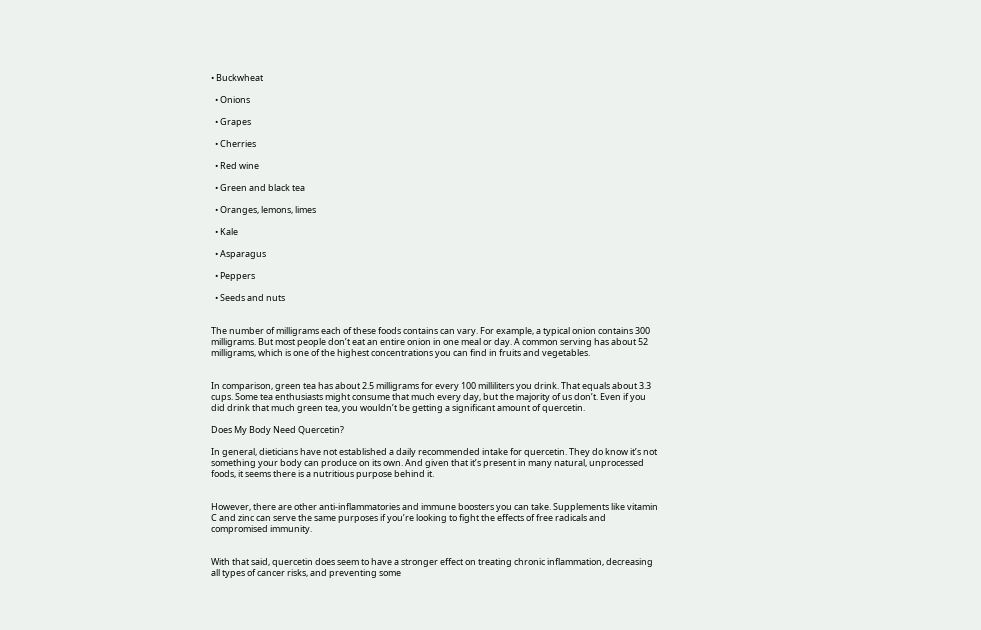• Buckwheat

  • Onions

  • Grapes

  • Cherries

  • Red wine

  • Green and black tea

  • Oranges, lemons, limes

  • Kale

  • Asparagus

  • Peppers

  • Seeds and nuts


The number of milligrams each of these foods contains can vary. For example, a typical onion contains 300 milligrams. But most people don’t eat an entire onion in one meal or day. A common serving has about 52 milligrams, which is one of the highest concentrations you can find in fruits and vegetables.


In comparison, green tea has about 2.5 milligrams for every 100 milliliters you drink. That equals about 3.3 cups. Some tea enthusiasts might consume that much every day, but the majority of us don’t. Even if you did drink that much green tea, you wouldn’t be getting a significant amount of quercetin.

Does My Body Need Quercetin?

In general, dieticians have not established a daily recommended intake for quercetin. They do know it’s not something your body can produce on its own. And given that it’s present in many natural, unprocessed foods, it seems there is a nutritious purpose behind it.


However, there are other anti-inflammatories and immune boosters you can take. Supplements like vitamin C and zinc can serve the same purposes if you’re looking to fight the effects of free radicals and compromised immunity.


With that said, quercetin does seem to have a stronger effect on treating chronic inflammation, decreasing all types of cancer risks, and preventing some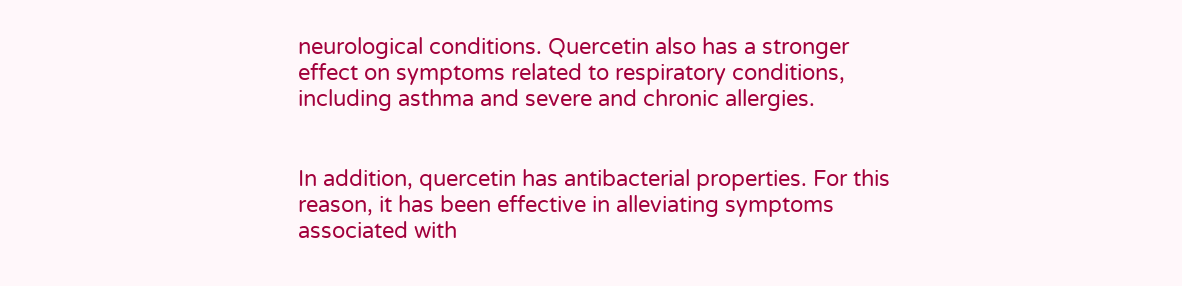neurological conditions. Quercetin also has a stronger effect on symptoms related to respiratory conditions, including asthma and severe and chronic allergies.


In addition, quercetin has antibacterial properties. For this reason, it has been effective in alleviating symptoms associated with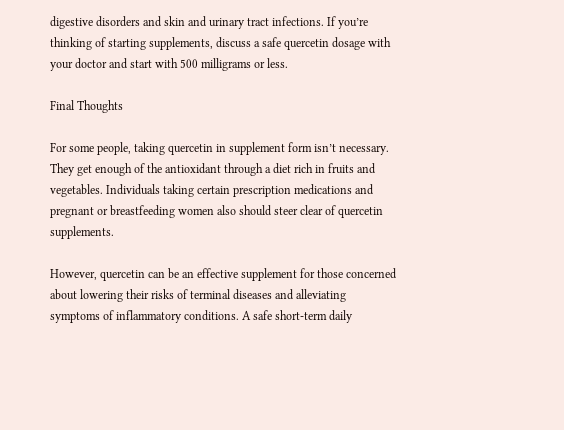digestive disorders and skin and urinary tract infections. If you’re thinking of starting supplements, discuss a safe quercetin dosage with your doctor and start with 500 milligrams or less.

Final Thoughts

For some people, taking quercetin in supplement form isn’t necessary. They get enough of the antioxidant through a diet rich in fruits and vegetables. Individuals taking certain prescription medications and pregnant or breastfeeding women also should steer clear of quercetin supplements.

However, quercetin can be an effective supplement for those concerned about lowering their risks of terminal diseases and alleviating symptoms of inflammatory conditions. A safe short-term daily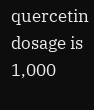quercetin dosage is 1,000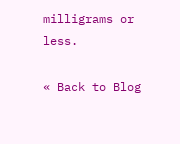milligrams or less.

« Back to Blog